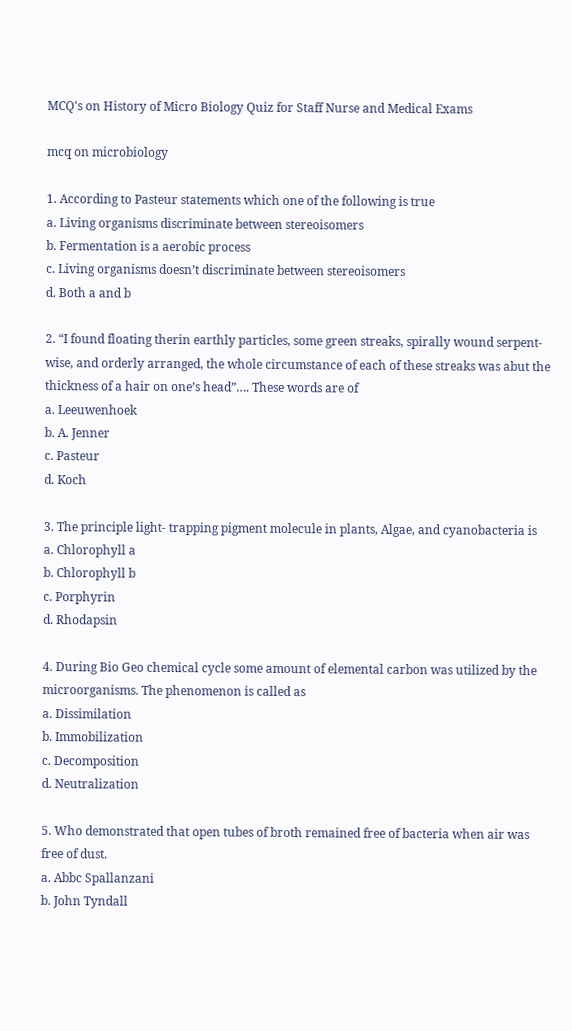MCQ's on History of Micro Biology Quiz for Staff Nurse and Medical Exams

mcq on microbiology

1. According to Pasteur statements which one of the following is true
a. Living organisms discriminate between stereoisomers
b. Fermentation is a aerobic process
c. Living organisms doesn’t discriminate between stereoisomers
d. Both a and b

2. “I found floating therin earthly particles, some green streaks, spirally wound serpent-wise, and orderly arranged, the whole circumstance of each of these streaks was abut the thickness of a hair on one’s head”…. These words are of
a. Leeuwenhoek
b. A. Jenner
c. Pasteur
d. Koch

3. The principle light- trapping pigment molecule in plants, Algae, and cyanobacteria is
a. Chlorophyll a
b. Chlorophyll b
c. Porphyrin
d. Rhodapsin

4. During Bio Geo chemical cycle some amount of elemental carbon was utilized by the microorganisms. The phenomenon is called as
a. Dissimilation
b. Immobilization
c. Decomposition
d. Neutralization

5. Who demonstrated that open tubes of broth remained free of bacteria when air was free of dust.
a. Abbc Spallanzani
b. John Tyndall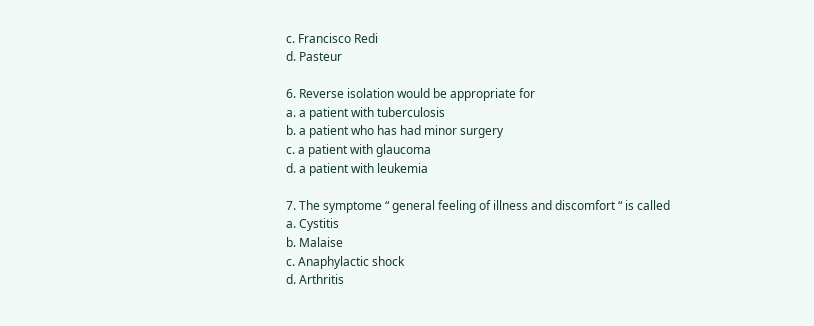c. Francisco Redi
d. Pasteur

6. Reverse isolation would be appropriate for
a. a patient with tuberculosis
b. a patient who has had minor surgery
c. a patient with glaucoma
d. a patient with leukemia

7. The symptome “ general feeling of illness and discomfort “ is called
a. Cystitis
b. Malaise
c. Anaphylactic shock
d. Arthritis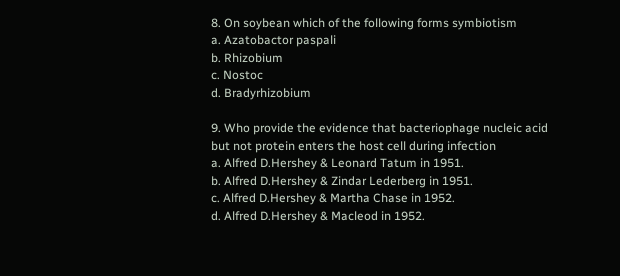8. On soybean which of the following forms symbiotism
a. Azatobactor paspali
b. Rhizobium
c. Nostoc
d. Bradyrhizobium

9. Who provide the evidence that bacteriophage nucleic acid but not protein enters the host cell during infection
a. Alfred D.Hershey & Leonard Tatum in 1951.
b. Alfred D.Hershey & Zindar Lederberg in 1951.
c. Alfred D.Hershey & Martha Chase in 1952.
d. Alfred D.Hershey & Macleod in 1952.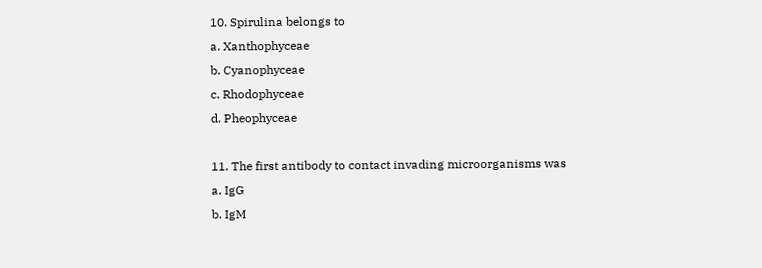10. Spirulina belongs to
a. Xanthophyceae
b. Cyanophyceae
c. Rhodophyceae
d. Pheophyceae

11. The first antibody to contact invading microorganisms was
a. IgG
b. IgM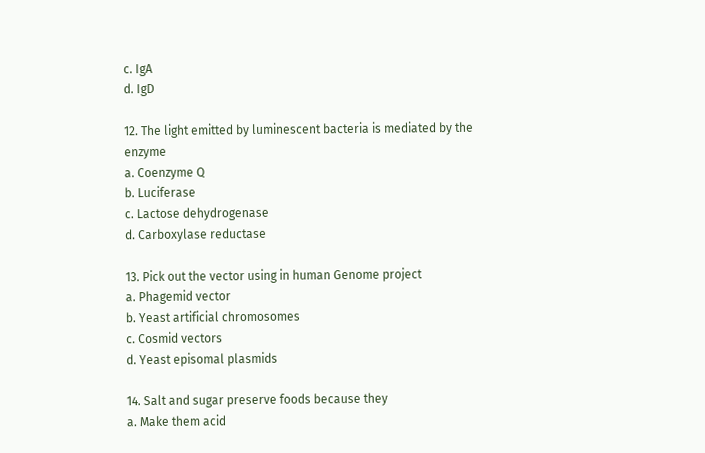c. IgA
d. IgD

12. The light emitted by luminescent bacteria is mediated by the enzyme
a. Coenzyme Q
b. Luciferase
c. Lactose dehydrogenase
d. Carboxylase reductase

13. Pick out the vector using in human Genome project
a. Phagemid vector
b. Yeast artificial chromosomes
c. Cosmid vectors
d. Yeast episomal plasmids

14. Salt and sugar preserve foods because they
a. Make them acid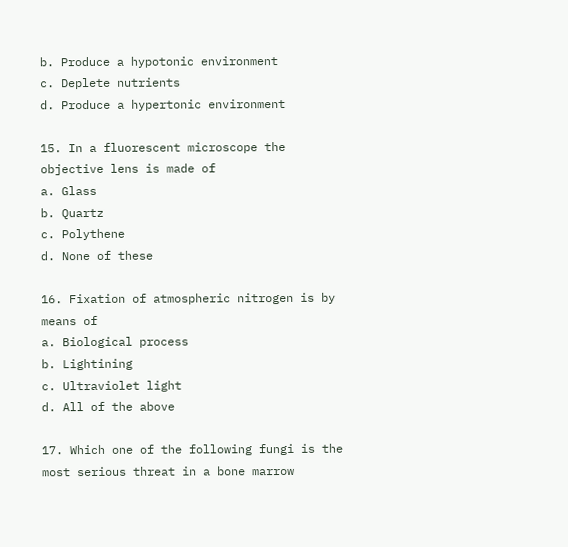b. Produce a hypotonic environment
c. Deplete nutrients
d. Produce a hypertonic environment

15. In a fluorescent microscope the objective lens is made of
a. Glass
b. Quartz
c. Polythene
d. None of these

16. Fixation of atmospheric nitrogen is by means of
a. Biological process
b. Lightining
c. Ultraviolet light
d. All of the above

17. Which one of the following fungi is the most serious threat in a bone marrow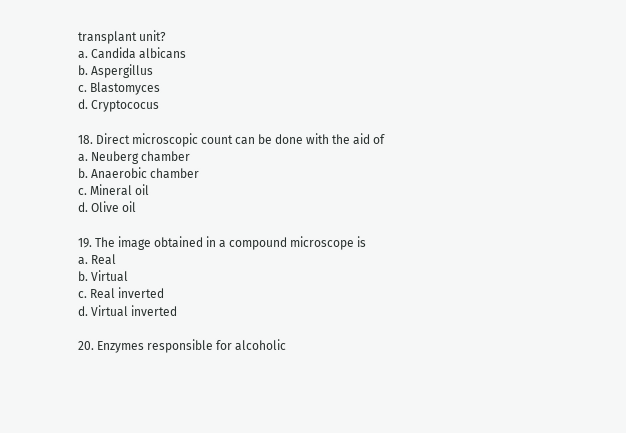transplant unit?
a. Candida albicans
b. Aspergillus
c. Blastomyces
d. Cryptococus

18. Direct microscopic count can be done with the aid of
a. Neuberg chamber
b. Anaerobic chamber
c. Mineral oil
d. Olive oil

19. The image obtained in a compound microscope is
a. Real
b. Virtual
c. Real inverted
d. Virtual inverted

20. Enzymes responsible for alcoholic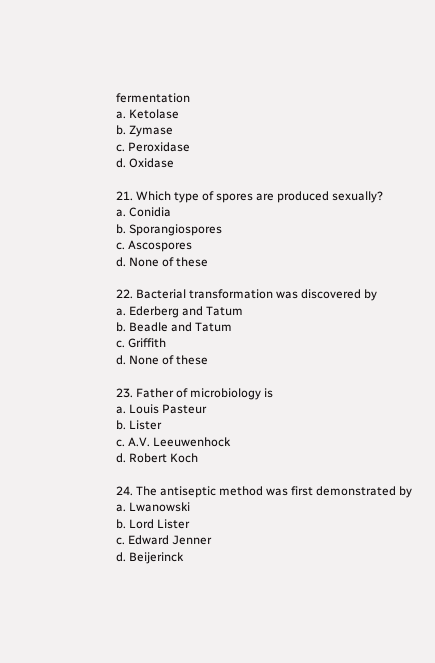fermentation
a. Ketolase
b. Zymase
c. Peroxidase
d. Oxidase

21. Which type of spores are produced sexually?
a. Conidia
b. Sporangiospores
c. Ascospores
d. None of these

22. Bacterial transformation was discovered by
a. Ederberg and Tatum
b. Beadle and Tatum
c. Griffith
d. None of these

23. Father of microbiology is
a. Louis Pasteur
b. Lister
c. A.V. Leeuwenhock
d. Robert Koch

24. The antiseptic method was first demonstrated by
a. Lwanowski
b. Lord Lister
c. Edward Jenner
d. Beijerinck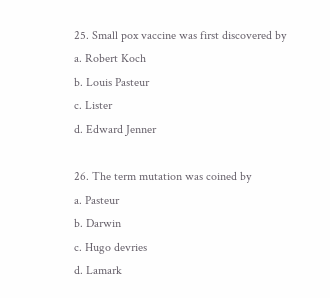25. Small pox vaccine was first discovered by
a. Robert Koch
b. Louis Pasteur
c. Lister
d. Edward Jenner

26. The term mutation was coined by
a. Pasteur
b. Darwin
c. Hugo devries
d. Lamark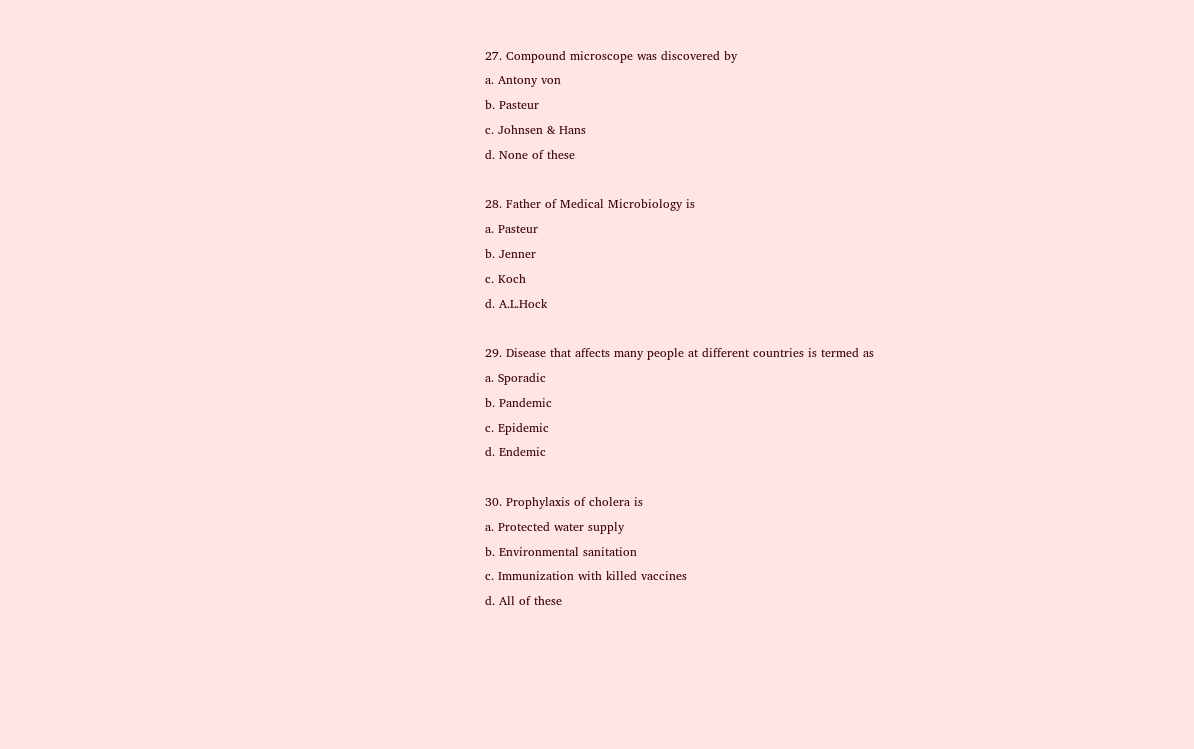27. Compound microscope was discovered by
a. Antony von
b. Pasteur
c. Johnsen & Hans
d. None of these

28. Father of Medical Microbiology is
a. Pasteur
b. Jenner
c. Koch
d. A.L.Hock

29. Disease that affects many people at different countries is termed as
a. Sporadic
b. Pandemic
c. Epidemic
d. Endemic

30. Prophylaxis of cholera is
a. Protected water supply
b. Environmental sanitation
c. Immunization with killed vaccines
d. All of these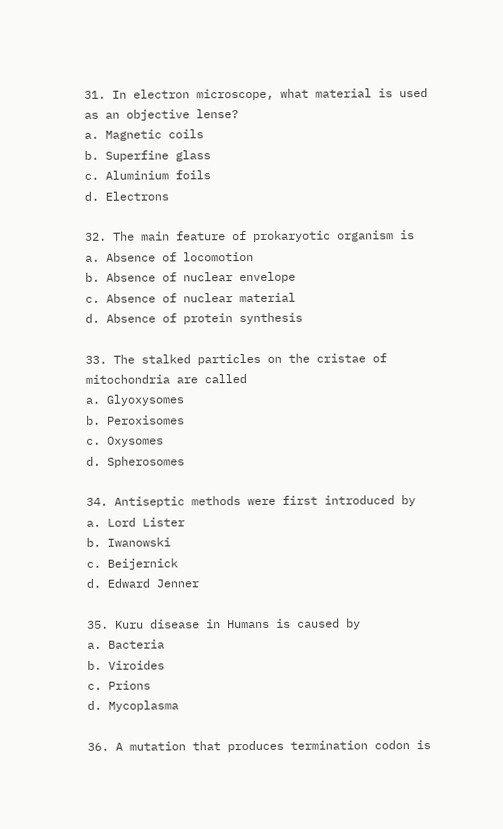31. In electron microscope, what material is used as an objective lense?
a. Magnetic coils
b. Superfine glass
c. Aluminium foils
d. Electrons

32. The main feature of prokaryotic organism is
a. Absence of locomotion
b. Absence of nuclear envelope
c. Absence of nuclear material
d. Absence of protein synthesis

33. The stalked particles on the cristae of mitochondria are called
a. Glyoxysomes
b. Peroxisomes
c. Oxysomes
d. Spherosomes

34. Antiseptic methods were first introduced by
a. Lord Lister
b. Iwanowski
c. Beijernick
d. Edward Jenner

35. Kuru disease in Humans is caused by
a. Bacteria
b. Viroides
c. Prions
d. Mycoplasma

36. A mutation that produces termination codon is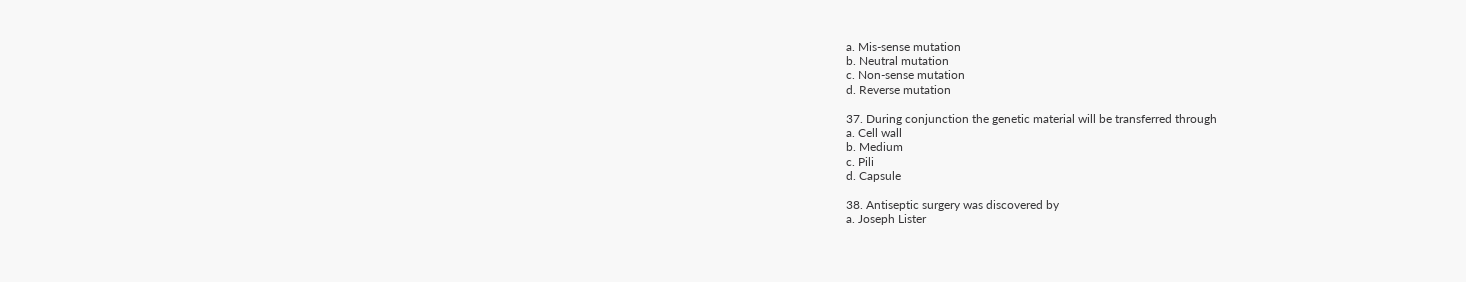a. Mis-sense mutation
b. Neutral mutation
c. Non-sense mutation
d. Reverse mutation

37. During conjunction the genetic material will be transferred through
a. Cell wall
b. Medium
c. Pili
d. Capsule

38. Antiseptic surgery was discovered by
a. Joseph Lister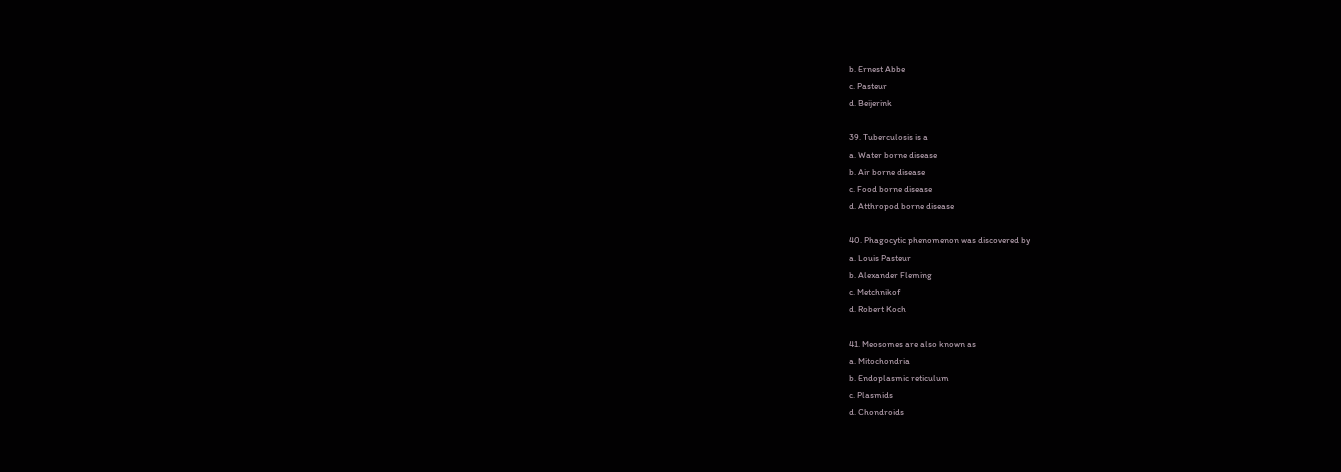b. Ernest Abbe
c. Pasteur
d. Beijerink

39. Tuberculosis is a
a. Water borne disease
b. Air borne disease
c. Food borne disease
d. Atthropod borne disease

40. Phagocytic phenomenon was discovered by
a. Louis Pasteur
b. Alexander Fleming
c. Metchnikof
d. Robert Koch

41. Meosomes are also known as
a. Mitochondria
b. Endoplasmic reticulum
c. Plasmids
d. Chondroids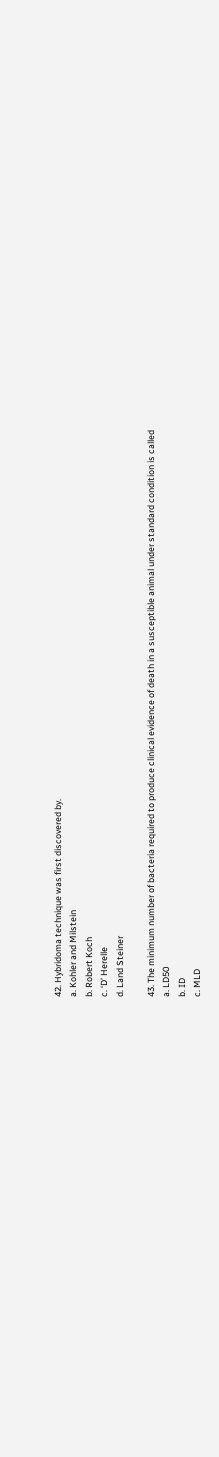42. Hybridoma technique was first discovered by.
a. Kohler and Milstein
b. Robert Koch
c. ‘D’ Herelle
d. Land Steiner

43. The minimum number of bacteria required to produce clinical evidence of death in a susceptible animal under standard condition is called
a. LD50
b. ID
c. MLD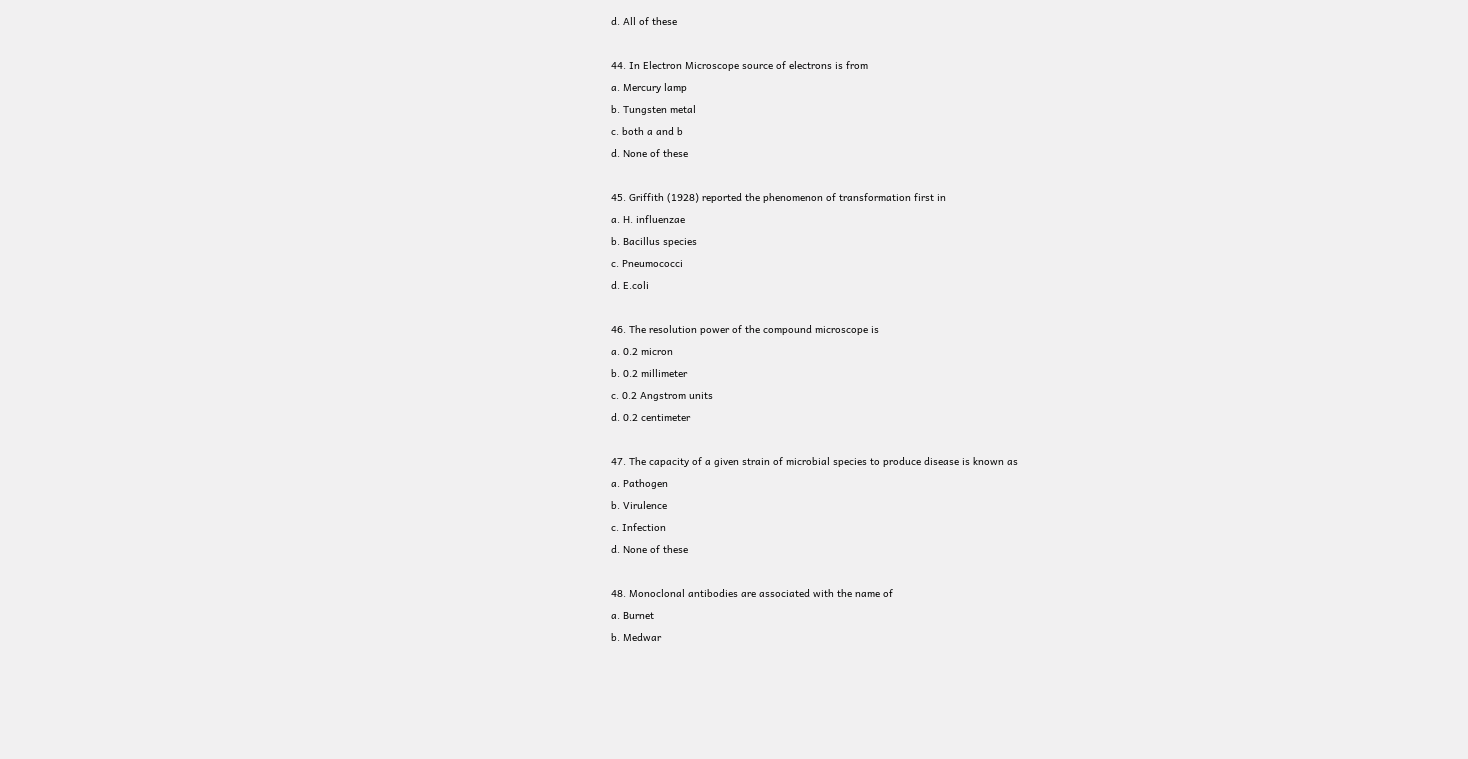d. All of these

44. In Electron Microscope source of electrons is from
a. Mercury lamp
b. Tungsten metal
c. both a and b
d. None of these

45. Griffith (1928) reported the phenomenon of transformation first in
a. H. influenzae
b. Bacillus species
c. Pneumococci
d. E.coli

46. The resolution power of the compound microscope is
a. 0.2 micron
b. 0.2 millimeter
c. 0.2 Angstrom units
d. 0.2 centimeter

47. The capacity of a given strain of microbial species to produce disease is known as
a. Pathogen
b. Virulence
c. Infection
d. None of these

48. Monoclonal antibodies are associated with the name of
a. Burnet
b. Medwar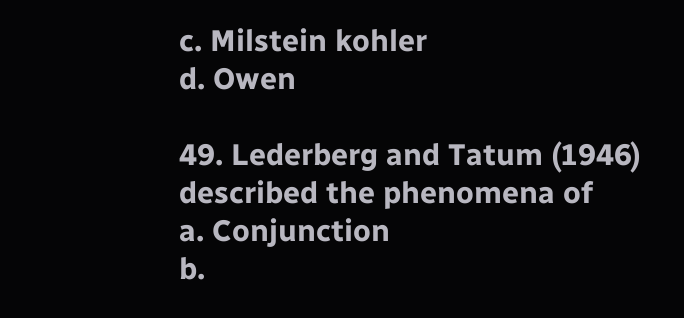c. Milstein kohler
d. Owen

49. Lederberg and Tatum (1946) described the phenomena of
a. Conjunction
b.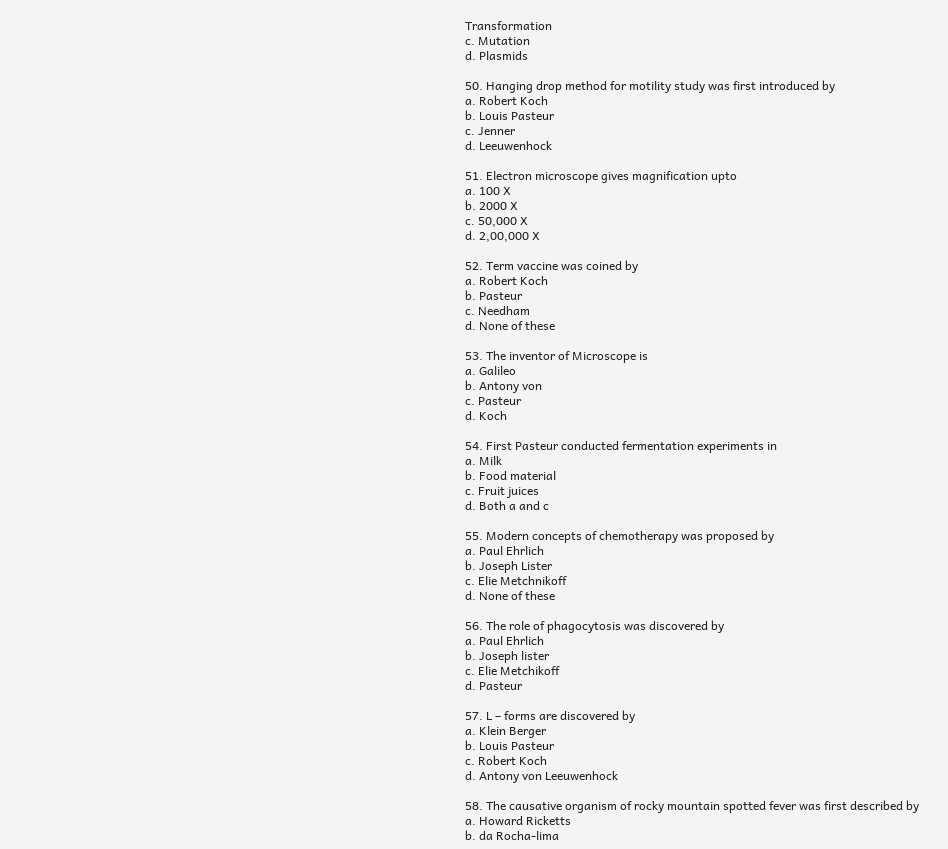Transformation
c. Mutation
d. Plasmids

50. Hanging drop method for motility study was first introduced by
a. Robert Koch
b. Louis Pasteur
c. Jenner
d. Leeuwenhock

51. Electron microscope gives magnification upto
a. 100 X
b. 2000 X
c. 50,000 X
d. 2,00,000 X

52. Term vaccine was coined by
a. Robert Koch
b. Pasteur
c. Needham
d. None of these

53. The inventor of Microscope is
a. Galileo
b. Antony von
c. Pasteur
d. Koch

54. First Pasteur conducted fermentation experiments in
a. Milk
b. Food material
c. Fruit juices
d. Both a and c

55. Modern concepts of chemotherapy was proposed by
a. Paul Ehrlich
b. Joseph Lister
c. Elie Metchnikoff
d. None of these

56. The role of phagocytosis was discovered by
a. Paul Ehrlich
b. Joseph lister
c. Elie Metchikoff
d. Pasteur

57. L – forms are discovered by
a. Klein Berger
b. Louis Pasteur
c. Robert Koch
d. Antony von Leeuwenhock

58. The causative organism of rocky mountain spotted fever was first described by
a. Howard Ricketts
b. da Rocha-lima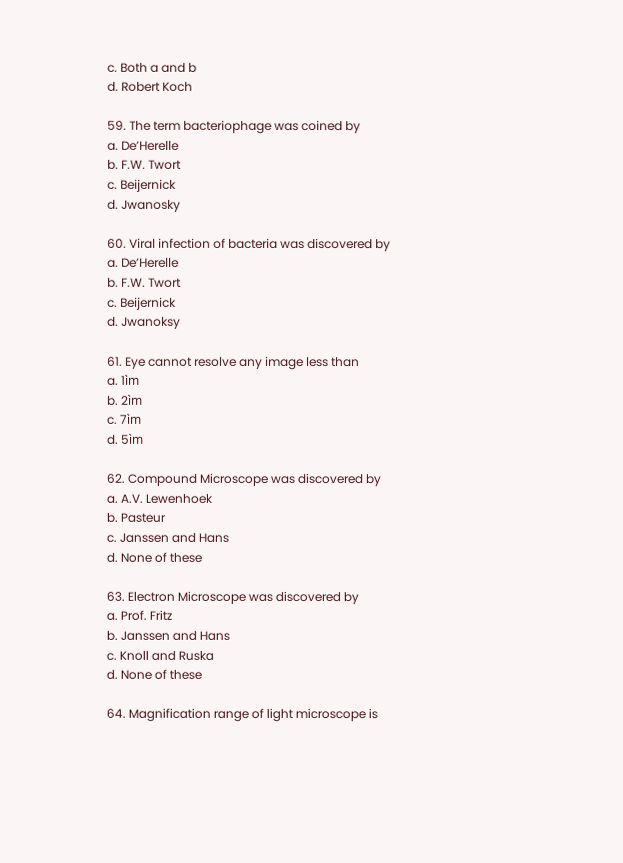c. Both a and b
d. Robert Koch

59. The term bacteriophage was coined by
a. De’Herelle
b. F.W. Twort
c. Beijernick
d. Jwanosky

60. Viral infection of bacteria was discovered by
a. De’Herelle
b. F.W. Twort
c. Beijernick
d. Jwanoksy

61. Eye cannot resolve any image less than
a. 1ìm
b. 2ìm
c. 7ìm
d. 5ìm

62. Compound Microscope was discovered by
a. A.V. Lewenhoek
b. Pasteur
c. Janssen and Hans
d. None of these

63. Electron Microscope was discovered by
a. Prof. Fritz
b. Janssen and Hans
c. Knoll and Ruska
d. None of these

64. Magnification range of light microscope is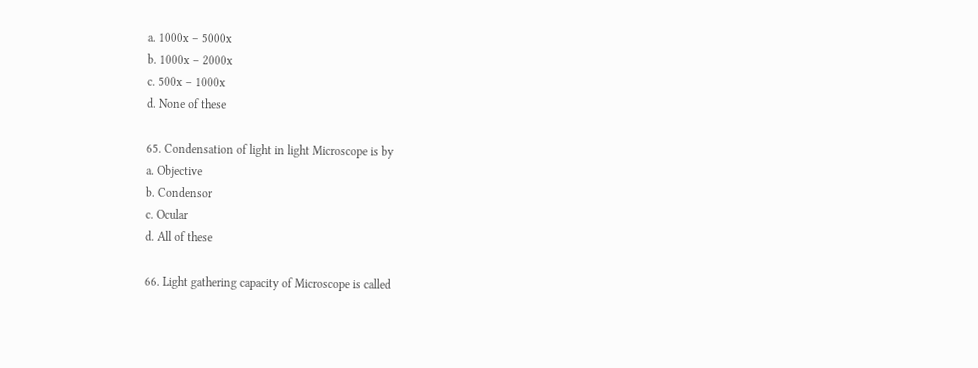a. 1000x – 5000x
b. 1000x – 2000x
c. 500x – 1000x
d. None of these

65. Condensation of light in light Microscope is by
a. Objective
b. Condensor
c. Ocular
d. All of these

66. Light gathering capacity of Microscope is called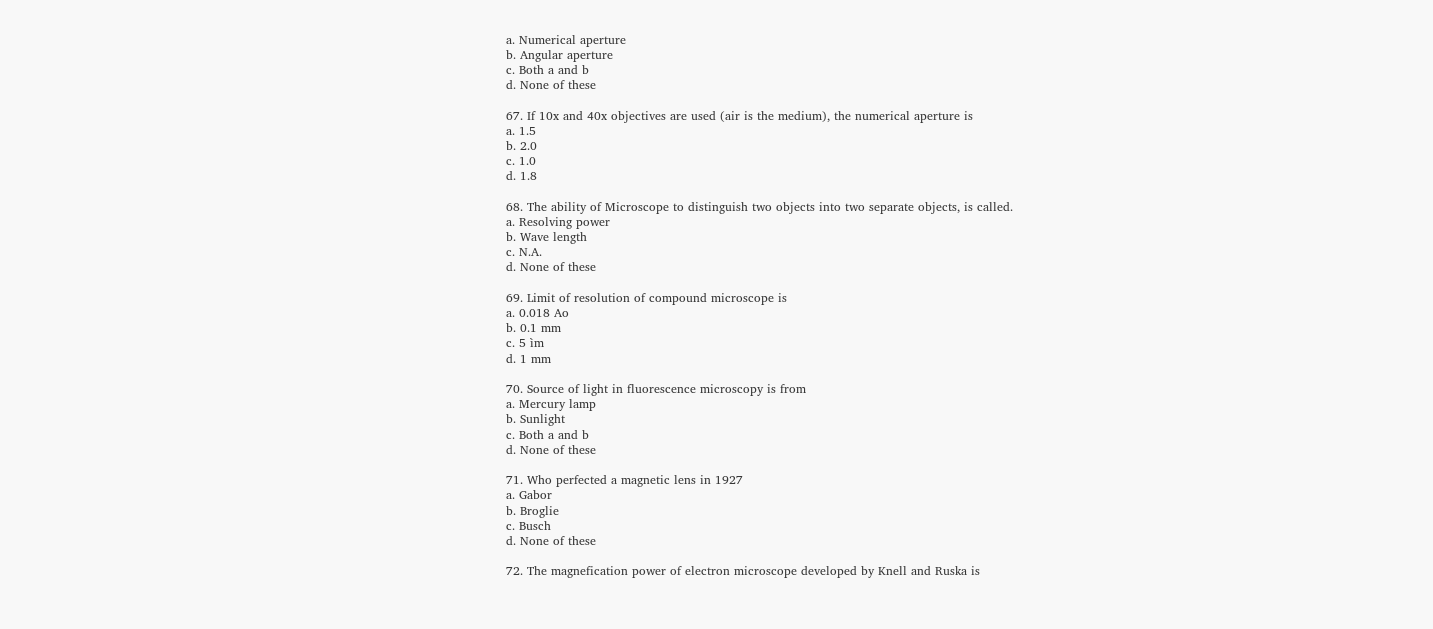a. Numerical aperture
b. Angular aperture
c. Both a and b
d. None of these

67. If 10x and 40x objectives are used (air is the medium), the numerical aperture is
a. 1.5
b. 2.0
c. 1.0
d. 1.8

68. The ability of Microscope to distinguish two objects into two separate objects, is called.
a. Resolving power
b. Wave length
c. N.A.
d. None of these

69. Limit of resolution of compound microscope is
a. 0.018 Ao
b. 0.1 mm
c. 5 ìm
d. 1 mm

70. Source of light in fluorescence microscopy is from
a. Mercury lamp
b. Sunlight
c. Both a and b
d. None of these

71. Who perfected a magnetic lens in 1927
a. Gabor
b. Broglie
c. Busch
d. None of these

72. The magnefication power of electron microscope developed by Knell and Ruska is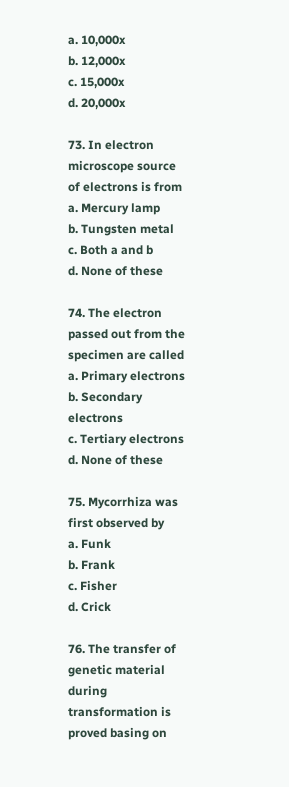a. 10,000x
b. 12,000x
c. 15,000x
d. 20,000x

73. In electron microscope source of electrons is from
a. Mercury lamp
b. Tungsten metal
c. Both a and b
d. None of these

74. The electron passed out from the specimen are called
a. Primary electrons
b. Secondary electrons
c. Tertiary electrons
d. None of these

75. Mycorrhiza was first observed by
a. Funk
b. Frank
c. Fisher
d. Crick

76. The transfer of genetic material during transformation is proved basing on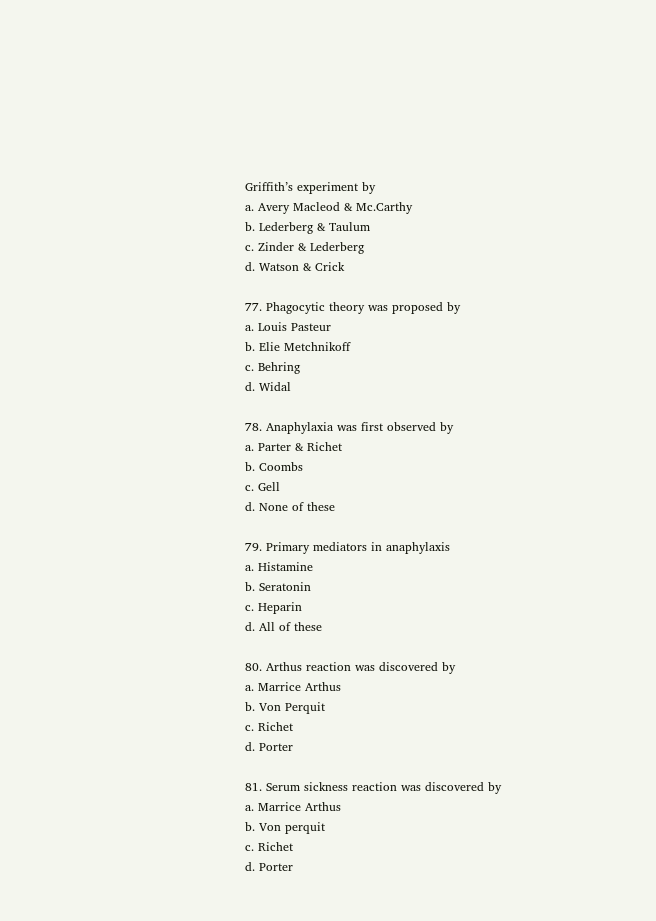Griffith’s experiment by
a. Avery Macleod & Mc.Carthy
b. Lederberg & Taulum
c. Zinder & Lederberg
d. Watson & Crick

77. Phagocytic theory was proposed by
a. Louis Pasteur
b. Elie Metchnikoff
c. Behring
d. Widal

78. Anaphylaxia was first observed by
a. Parter & Richet
b. Coombs
c. Gell
d. None of these

79. Primary mediators in anaphylaxis
a. Histamine
b. Seratonin
c. Heparin
d. All of these

80. Arthus reaction was discovered by
a. Marrice Arthus
b. Von Perquit
c. Richet
d. Porter

81. Serum sickness reaction was discovered by
a. Marrice Arthus
b. Von perquit
c. Richet
d. Porter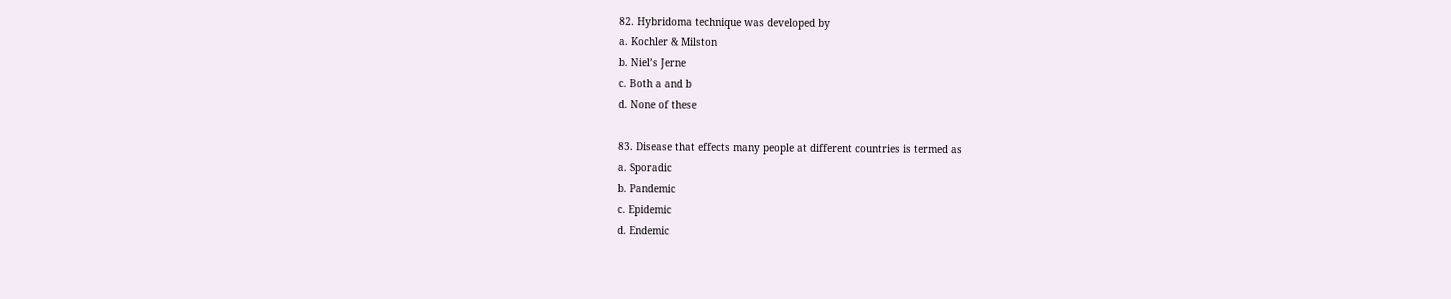82. Hybridoma technique was developed by
a. Kochler & Milston
b. Niel’s Jerne
c. Both a and b
d. None of these

83. Disease that effects many people at different countries is termed as
a. Sporadic
b. Pandemic
c. Epidemic
d. Endemic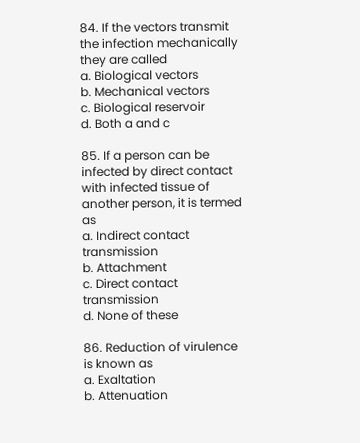84. If the vectors transmit the infection mechanically they are called
a. Biological vectors
b. Mechanical vectors
c. Biological reservoir
d. Both a and c

85. If a person can be infected by direct contact with infected tissue of another person, it is termed as
a. Indirect contact transmission
b. Attachment
c. Direct contact transmission
d. None of these

86. Reduction of virulence is known as
a. Exaltation
b. Attenuation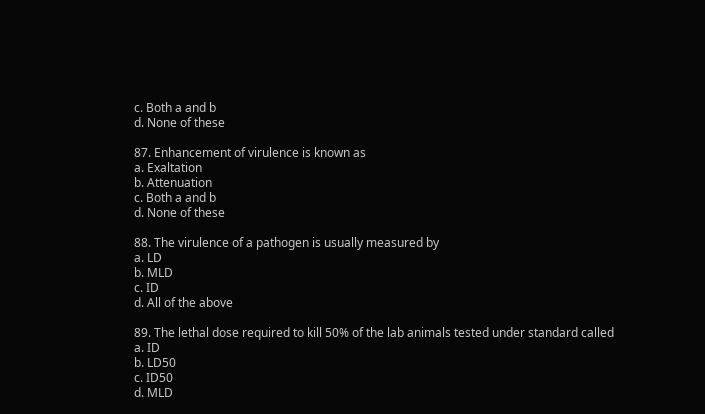c. Both a and b
d. None of these

87. Enhancement of virulence is known as
a. Exaltation
b. Attenuation
c. Both a and b
d. None of these

88. The virulence of a pathogen is usually measured by
a. LD
b. MLD
c. ID
d. All of the above

89. The lethal dose required to kill 50% of the lab animals tested under standard called
a. ID
b. LD50
c. ID50
d. MLD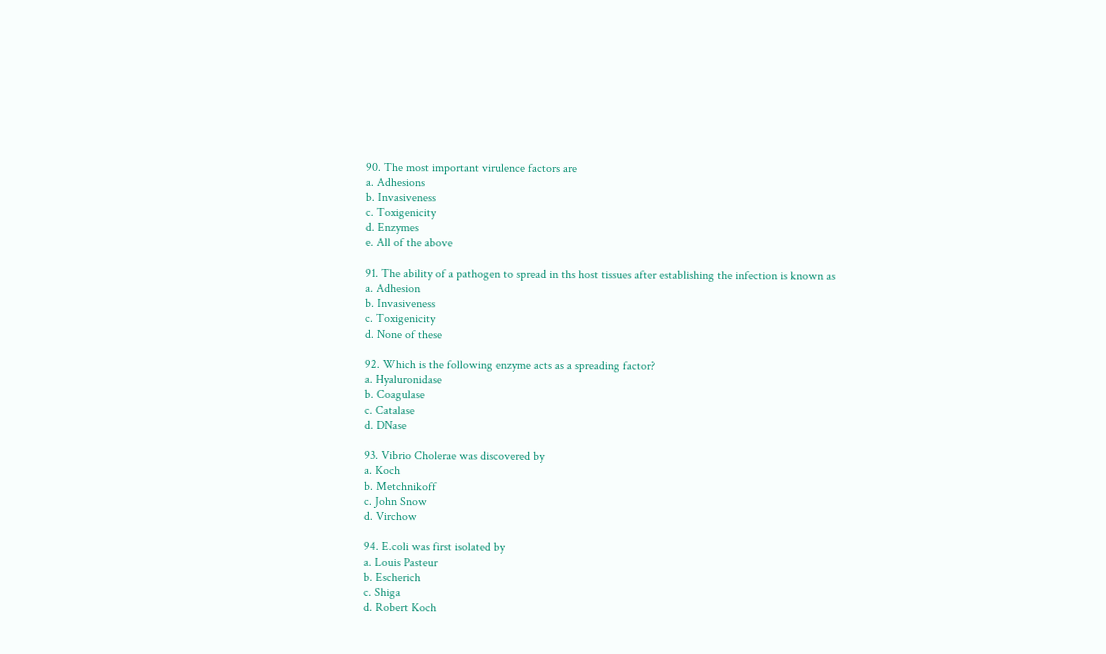90. The most important virulence factors are
a. Adhesions
b. Invasiveness
c. Toxigenicity
d. Enzymes
e. All of the above

91. The ability of a pathogen to spread in ths host tissues after establishing the infection is known as
a. Adhesion
b. Invasiveness
c. Toxigenicity
d. None of these

92. Which is the following enzyme acts as a spreading factor?
a. Hyaluronidase
b. Coagulase
c. Catalase
d. DNase

93. Vibrio Cholerae was discovered by
a. Koch
b. Metchnikoff
c. John Snow
d. Virchow

94. E.coli was first isolated by
a. Louis Pasteur
b. Escherich
c. Shiga
d. Robert Koch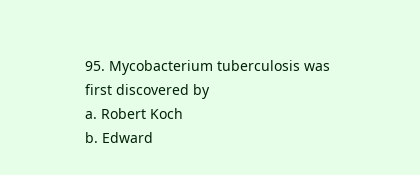95. Mycobacterium tuberculosis was first discovered by
a. Robert Koch
b. Edward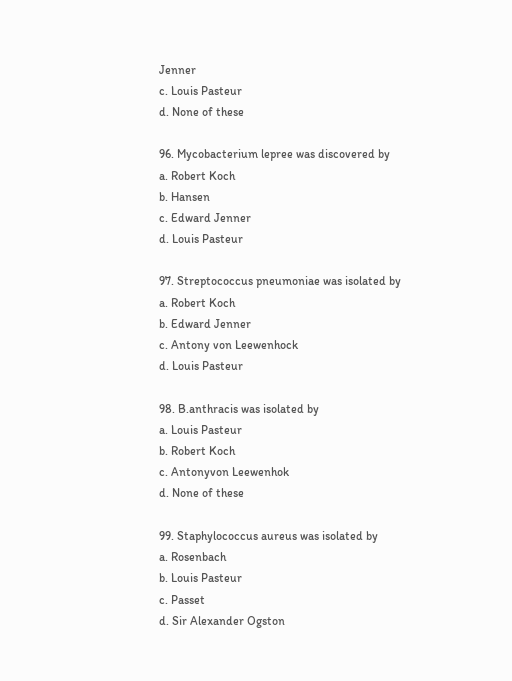Jenner
c. Louis Pasteur
d. None of these

96. Mycobacterium lepree was discovered by
a. Robert Koch
b. Hansen
c. Edward Jenner
d. Louis Pasteur

97. Streptococcus pneumoniae was isolated by
a. Robert Koch
b. Edward Jenner
c. Antony von Leewenhock
d. Louis Pasteur

98. B.anthracis was isolated by
a. Louis Pasteur
b. Robert Koch
c. Antonyvon Leewenhok
d. None of these

99. Staphylococcus aureus was isolated by
a. Rosenbach
b. Louis Pasteur
c. Passet
d. Sir Alexander Ogston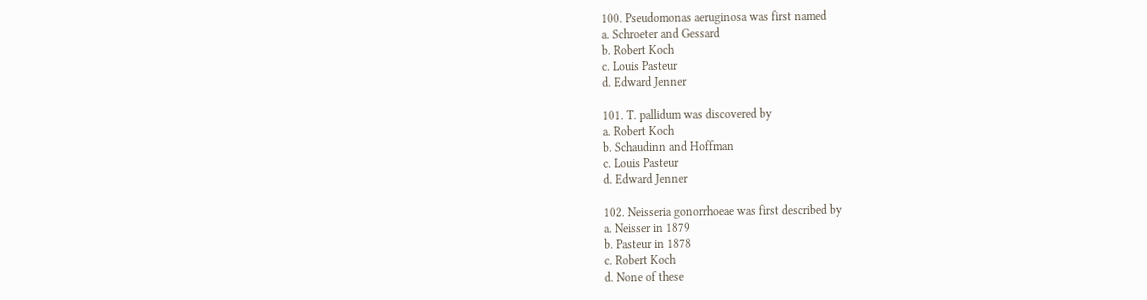100. Pseudomonas aeruginosa was first named
a. Schroeter and Gessard
b. Robert Koch
c. Louis Pasteur
d. Edward Jenner

101. T. pallidum was discovered by
a. Robert Koch
b. Schaudinn and Hoffman
c. Louis Pasteur
d. Edward Jenner

102. Neisseria gonorrhoeae was first described by
a. Neisser in 1879
b. Pasteur in 1878
c. Robert Koch
d. None of these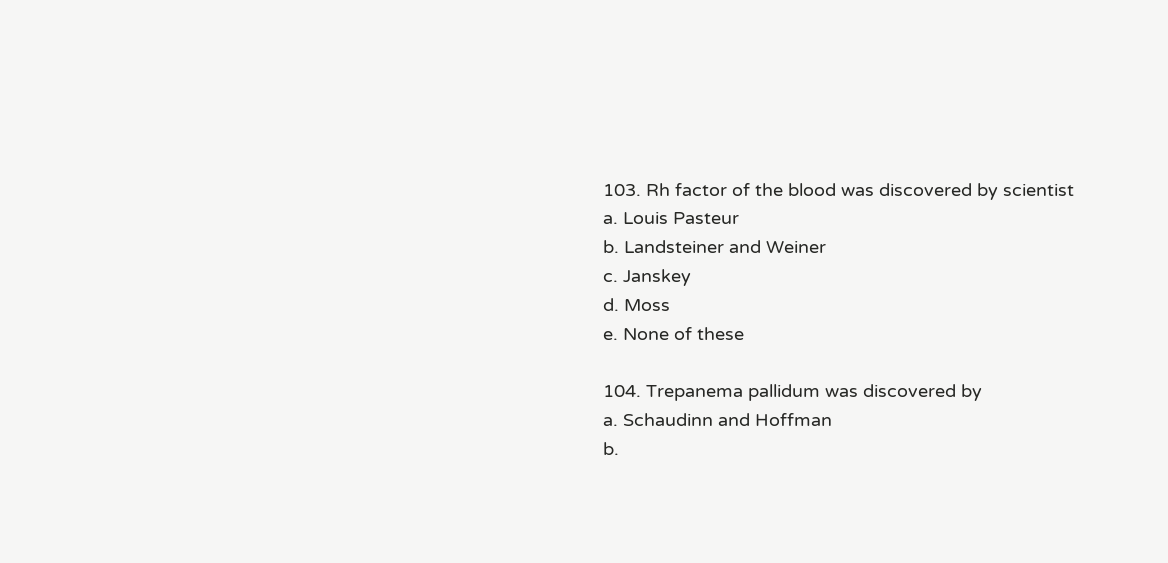103. Rh factor of the blood was discovered by scientist
a. Louis Pasteur
b. Landsteiner and Weiner
c. Janskey
d. Moss
e. None of these

104. Trepanema pallidum was discovered by
a. Schaudinn and Hoffman
b.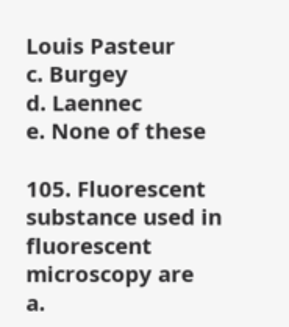Louis Pasteur
c. Burgey
d. Laennec
e. None of these

105. Fluorescent substance used in fluorescent microscopy are
a.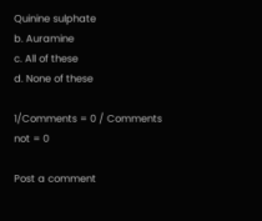Quinine sulphate
b. Auramine
c. All of these
d. None of these

1/Comments = 0 / Comments not = 0

Post a comment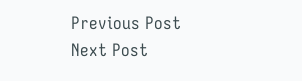Previous Post Next Post